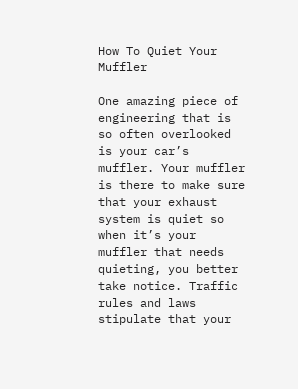How To Quiet Your Muffler

One amazing piece of engineering that is so often overlooked is your car’s muffler. Your muffler is there to make sure that your exhaust system is quiet so when it’s your muffler that needs quieting, you better take notice. Traffic rules and laws stipulate that your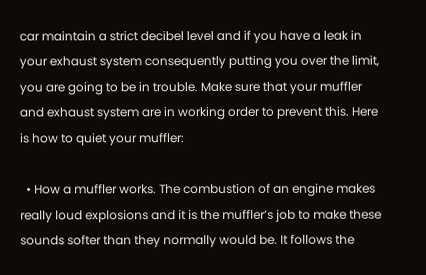car maintain a strict decibel level and if you have a leak in your exhaust system consequently putting you over the limit, you are going to be in trouble. Make sure that your muffler and exhaust system are in working order to prevent this. Here is how to quiet your muffler:

  • How a muffler works. The combustion of an engine makes really loud explosions and it is the muffler’s job to make these sounds softer than they normally would be. It follows the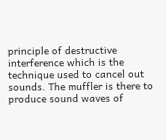principle of destructive interference which is the technique used to cancel out sounds. The muffler is there to produce sound waves of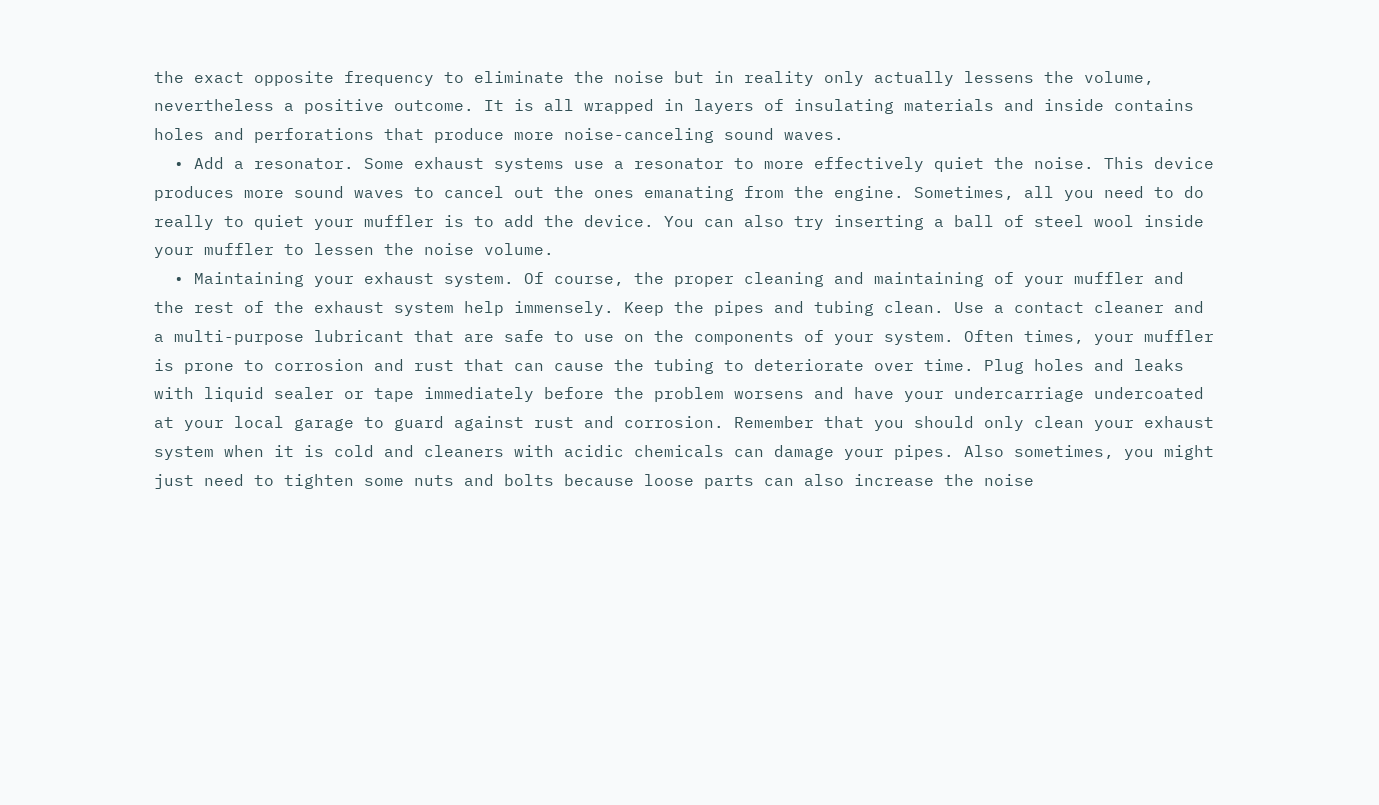the exact opposite frequency to eliminate the noise but in reality only actually lessens the volume, nevertheless a positive outcome. It is all wrapped in layers of insulating materials and inside contains holes and perforations that produce more noise-canceling sound waves.
  • Add a resonator. Some exhaust systems use a resonator to more effectively quiet the noise. This device produces more sound waves to cancel out the ones emanating from the engine. Sometimes, all you need to do really to quiet your muffler is to add the device. You can also try inserting a ball of steel wool inside your muffler to lessen the noise volume.
  • Maintaining your exhaust system. Of course, the proper cleaning and maintaining of your muffler and the rest of the exhaust system help immensely. Keep the pipes and tubing clean. Use a contact cleaner and a multi-purpose lubricant that are safe to use on the components of your system. Often times, your muffler is prone to corrosion and rust that can cause the tubing to deteriorate over time. Plug holes and leaks with liquid sealer or tape immediately before the problem worsens and have your undercarriage undercoated at your local garage to guard against rust and corrosion. Remember that you should only clean your exhaust system when it is cold and cleaners with acidic chemicals can damage your pipes. Also sometimes, you might just need to tighten some nuts and bolts because loose parts can also increase the noise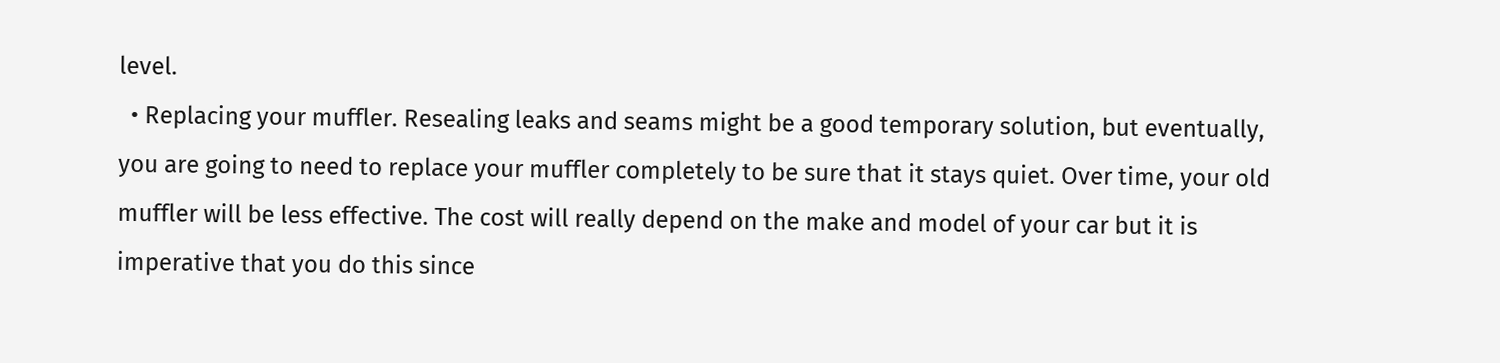level.
  • Replacing your muffler. Resealing leaks and seams might be a good temporary solution, but eventually, you are going to need to replace your muffler completely to be sure that it stays quiet. Over time, your old muffler will be less effective. The cost will really depend on the make and model of your car but it is imperative that you do this since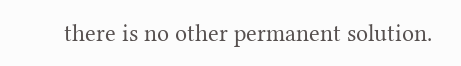there is no other permanent solution.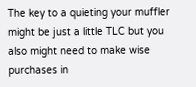The key to a quieting your muffler might be just a little TLC but you also might need to make wise purchases in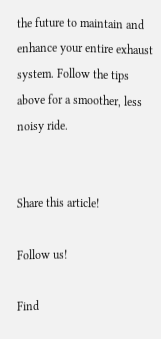the future to maintain and enhance your entire exhaust system. Follow the tips above for a smoother, less noisy ride.


Share this article!

Follow us!

Find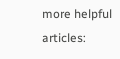more helpful articles: